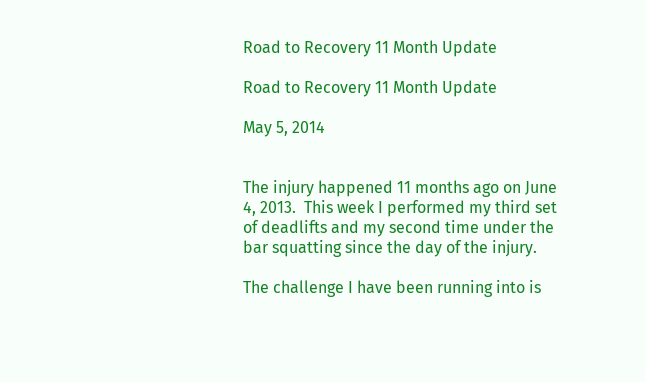Road to Recovery 11 Month Update

Road to Recovery 11 Month Update

May 5, 2014


The injury happened 11 months ago on June 4, 2013.  This week I performed my third set of deadlifts and my second time under the bar squatting since the day of the injury.

The challenge I have been running into is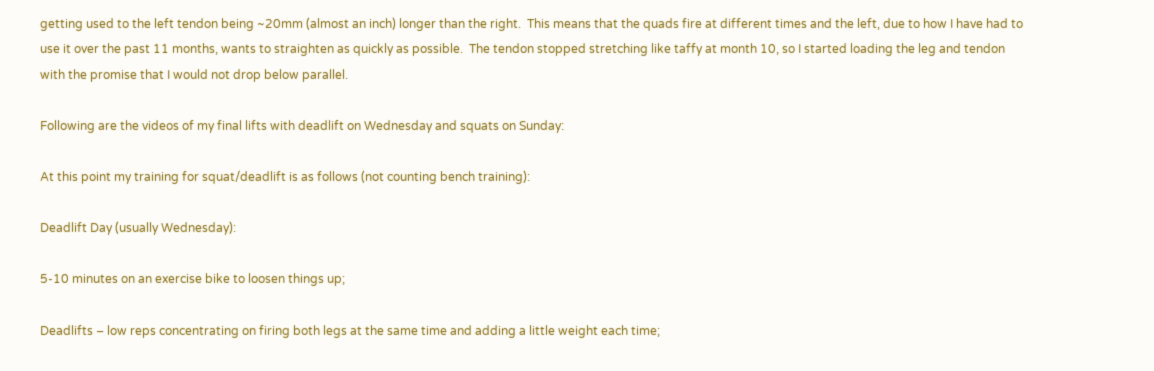getting used to the left tendon being ~20mm (almost an inch) longer than the right.  This means that the quads fire at different times and the left, due to how I have had to use it over the past 11 months, wants to straighten as quickly as possible.  The tendon stopped stretching like taffy at month 10, so I started loading the leg and tendon with the promise that I would not drop below parallel.

Following are the videos of my final lifts with deadlift on Wednesday and squats on Sunday:

At this point my training for squat/deadlift is as follows (not counting bench training):

Deadlift Day (usually Wednesday):

5-10 minutes on an exercise bike to loosen things up;

Deadlifts – low reps concentrating on firing both legs at the same time and adding a little weight each time;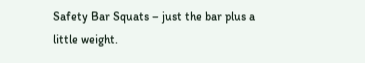Safety Bar Squats – just the bar plus a little weight.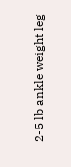2-5 lb ankle weight leg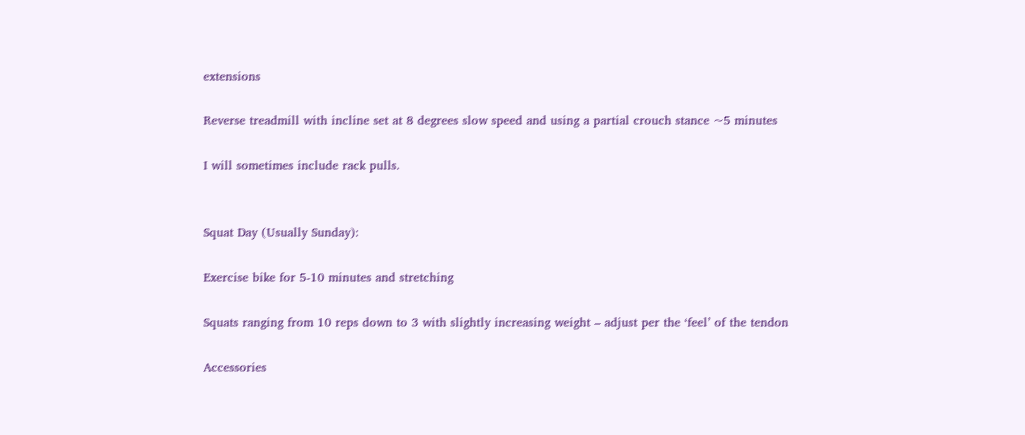extensions

Reverse treadmill with incline set at 8 degrees slow speed and using a partial crouch stance ~5 minutes

I will sometimes include rack pulls.


Squat Day (Usually Sunday):

Exercise bike for 5-10 minutes and stretching

Squats ranging from 10 reps down to 3 with slightly increasing weight – adjust per the ‘feel’ of the tendon

Accessories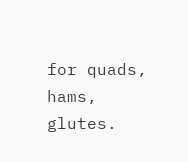for quads, hams, glutes.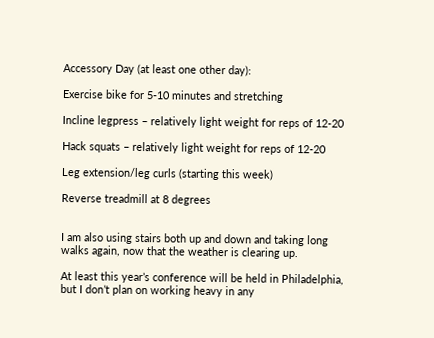Accessory Day (at least one other day):

Exercise bike for 5-10 minutes and stretching

Incline legpress – relatively light weight for reps of 12-20

Hack squats – relatively light weight for reps of 12-20

Leg extension/leg curls (starting this week)

Reverse treadmill at 8 degrees


I am also using stairs both up and down and taking long walks again, now that the weather is clearing up.

At least this year’s conference will be held in Philadelphia, but I don’t plan on working heavy in any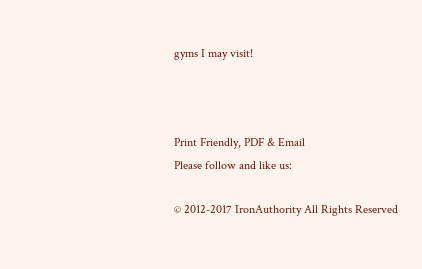gyms I may visit!



Print Friendly, PDF & Email
Please follow and like us:

© 2012-2017 IronAuthority All Rights Reserved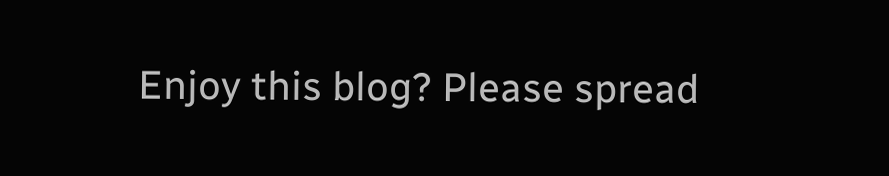Enjoy this blog? Please spread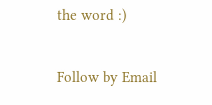the word :)

Follow by Email